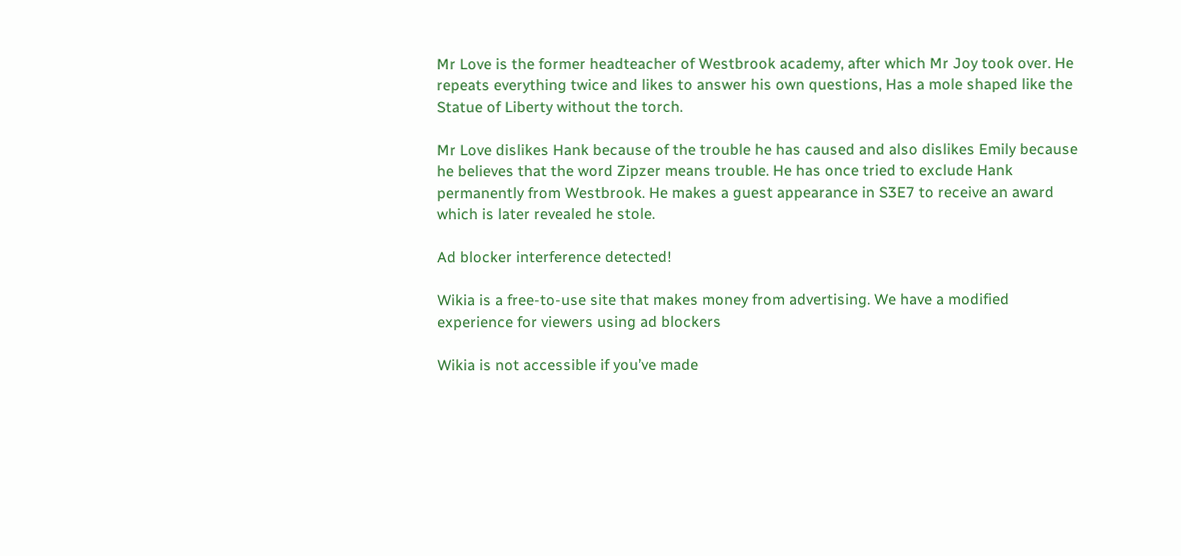Mr Love is the former headteacher of Westbrook academy, after which Mr Joy took over. He repeats everything twice and likes to answer his own questions, Has a mole shaped like the Statue of Liberty without the torch.

Mr Love dislikes Hank because of the trouble he has caused and also dislikes Emily because he believes that the word Zipzer means trouble. He has once tried to exclude Hank permanently from Westbrook. He makes a guest appearance in S3E7 to receive an award which is later revealed he stole.

Ad blocker interference detected!

Wikia is a free-to-use site that makes money from advertising. We have a modified experience for viewers using ad blockers

Wikia is not accessible if you’ve made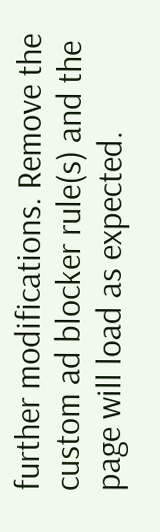further modifications. Remove the custom ad blocker rule(s) and the page will load as expected.